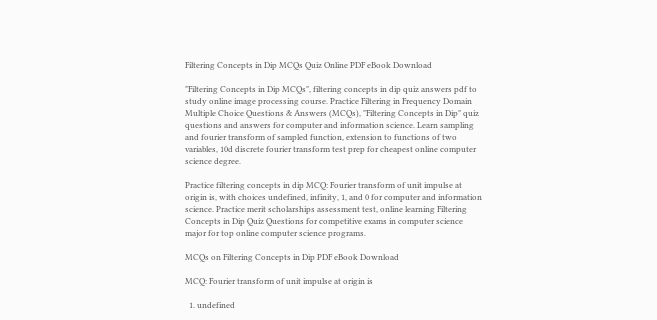Filtering Concepts in Dip MCQs Quiz Online PDF eBook Download

"Filtering Concepts in Dip MCQs", filtering concepts in dip quiz answers pdf to study online image processing course. Practice Filtering in Frequency Domain Multiple Choice Questions & Answers (MCQs), "Filtering Concepts in Dip" quiz questions and answers for computer and information science. Learn sampling and fourier transform of sampled function, extension to functions of two variables, 10d discrete fourier transform test prep for cheapest online computer science degree.

Practice filtering concepts in dip MCQ: Fourier transform of unit impulse at origin is, with choices undefined, infinity, 1, and 0 for computer and information science. Practice merit scholarships assessment test, online learning Filtering Concepts in Dip Quiz Questions for competitive exams in computer science major for top online computer science programs.

MCQs on Filtering Concepts in Dip PDF eBook Download

MCQ: Fourier transform of unit impulse at origin is

  1. undefined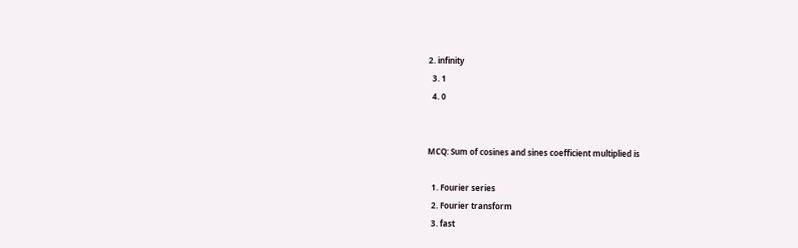2. infinity
  3. 1
  4. 0


MCQ: Sum of cosines and sines coefficient multiplied is

  1. Fourier series
  2. Fourier transform
  3. fast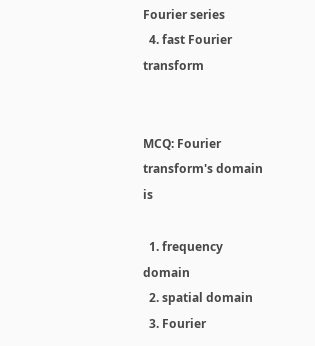Fourier series
  4. fast Fourier transform


MCQ: Fourier transform's domain is

  1. frequency domain
  2. spatial domain
  3. Fourier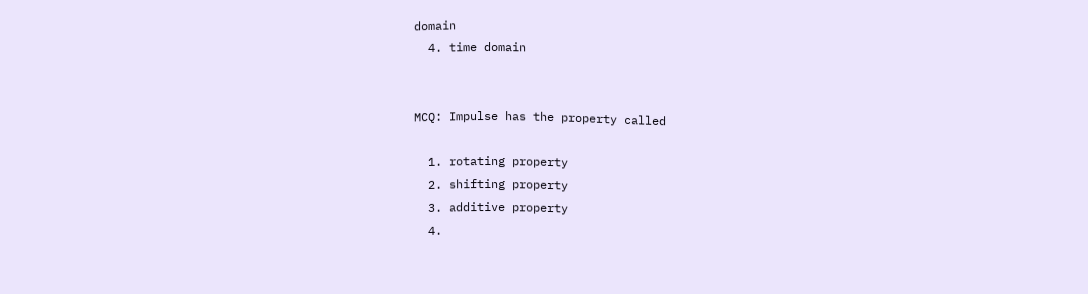domain
  4. time domain


MCQ: Impulse has the property called

  1. rotating property
  2. shifting property
  3. additive property
  4.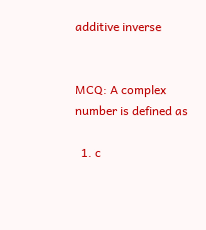additive inverse


MCQ: A complex number is defined as

  1. c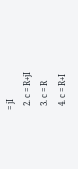= jI
  2. c = R+jI
  3. c = R
  4. c = R+I